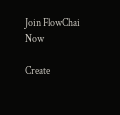Join FlowChai Now

Create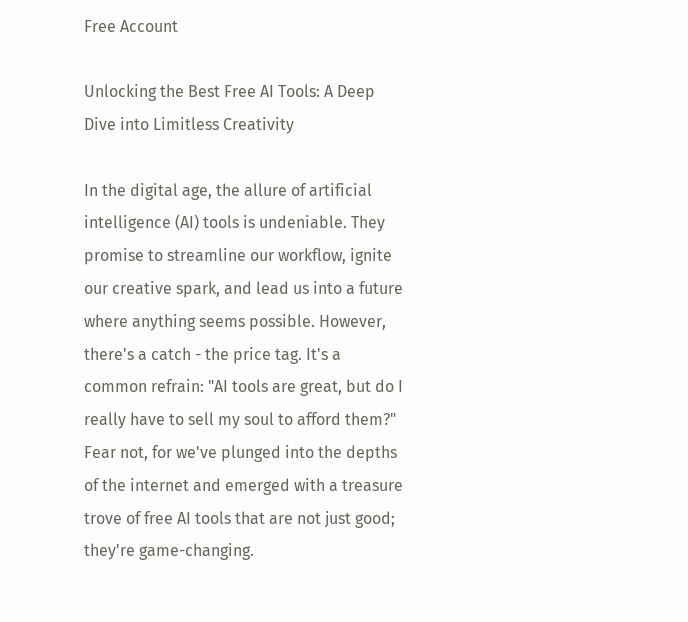Free Account

Unlocking the Best Free AI Tools: A Deep Dive into Limitless Creativity

In the digital age, the allure of artificial intelligence (AI) tools is undeniable. They promise to streamline our workflow, ignite our creative spark, and lead us into a future where anything seems possible. However, there's a catch - the price tag. It's a common refrain: "AI tools are great, but do I really have to sell my soul to afford them?" Fear not, for we've plunged into the depths of the internet and emerged with a treasure trove of free AI tools that are not just good; they're game-changing.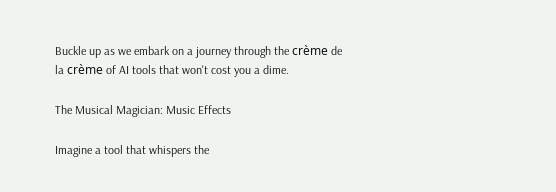Buckle up as we embark on a journey through the crème de la crème of AI tools that won't cost you a dime.

The Musical Magician: Music Effects

Imagine a tool that whispers the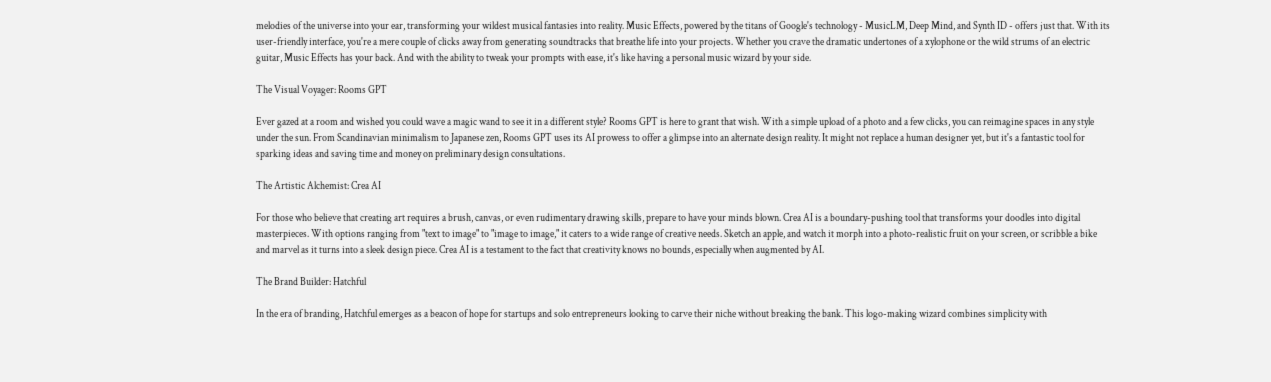melodies of the universe into your ear, transforming your wildest musical fantasies into reality. Music Effects, powered by the titans of Google's technology - MusicLM, Deep Mind, and Synth ID - offers just that. With its user-friendly interface, you're a mere couple of clicks away from generating soundtracks that breathe life into your projects. Whether you crave the dramatic undertones of a xylophone or the wild strums of an electric guitar, Music Effects has your back. And with the ability to tweak your prompts with ease, it's like having a personal music wizard by your side.

The Visual Voyager: Rooms GPT

Ever gazed at a room and wished you could wave a magic wand to see it in a different style? Rooms GPT is here to grant that wish. With a simple upload of a photo and a few clicks, you can reimagine spaces in any style under the sun. From Scandinavian minimalism to Japanese zen, Rooms GPT uses its AI prowess to offer a glimpse into an alternate design reality. It might not replace a human designer yet, but it's a fantastic tool for sparking ideas and saving time and money on preliminary design consultations.

The Artistic Alchemist: Crea AI

For those who believe that creating art requires a brush, canvas, or even rudimentary drawing skills, prepare to have your minds blown. Crea AI is a boundary-pushing tool that transforms your doodles into digital masterpieces. With options ranging from "text to image" to "image to image," it caters to a wide range of creative needs. Sketch an apple, and watch it morph into a photo-realistic fruit on your screen, or scribble a bike and marvel as it turns into a sleek design piece. Crea AI is a testament to the fact that creativity knows no bounds, especially when augmented by AI.

The Brand Builder: Hatchful

In the era of branding, Hatchful emerges as a beacon of hope for startups and solo entrepreneurs looking to carve their niche without breaking the bank. This logo-making wizard combines simplicity with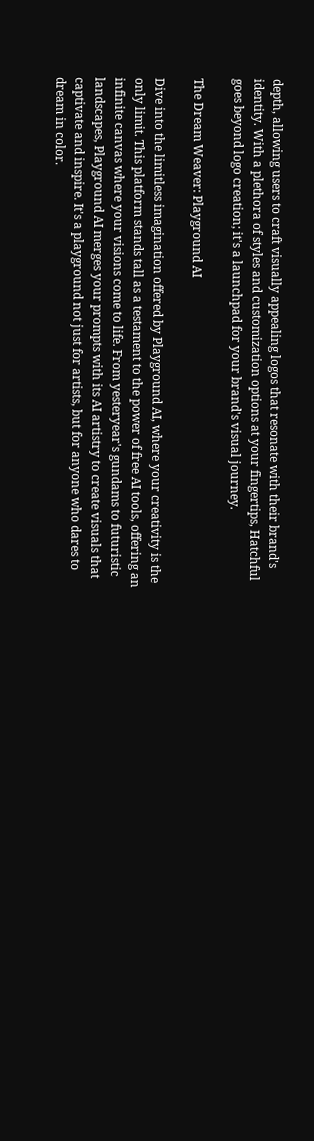depth, allowing users to craft visually appealing logos that resonate with their brand's identity. With a plethora of styles and customization options at your fingertips, Hatchful goes beyond logo creation; it's a launchpad for your brand's visual journey.

The Dream Weaver: Playground AI

Dive into the limitless imagination offered by Playground AI, where your creativity is the only limit. This platform stands tall as a testament to the power of free AI tools, offering an infinite canvas where your visions come to life. From yesteryear's gundams to futuristic landscapes, Playground AI merges your prompts with its AI artistry to create visuals that captivate and inspire. It's a playground not just for artists, but for anyone who dares to dream in color.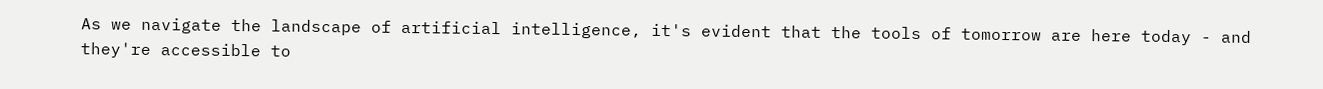As we navigate the landscape of artificial intelligence, it's evident that the tools of tomorrow are here today - and they're accessible to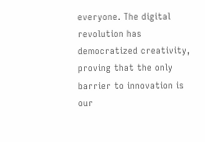everyone. The digital revolution has democratized creativity, proving that the only barrier to innovation is our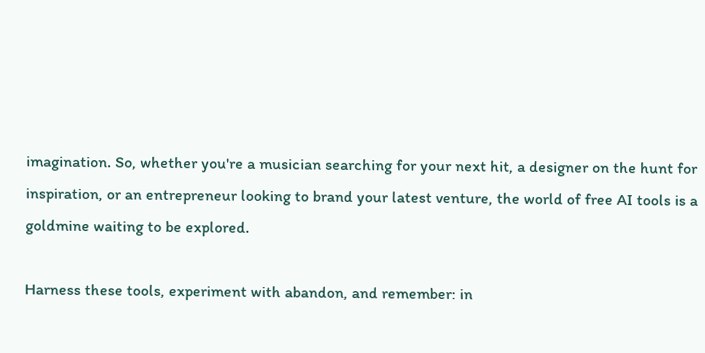imagination. So, whether you're a musician searching for your next hit, a designer on the hunt for inspiration, or an entrepreneur looking to brand your latest venture, the world of free AI tools is a goldmine waiting to be explored.

Harness these tools, experiment with abandon, and remember: in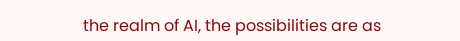the realm of AI, the possibilities are as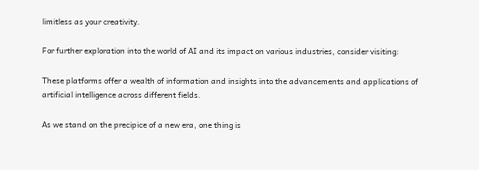limitless as your creativity.

For further exploration into the world of AI and its impact on various industries, consider visiting:

These platforms offer a wealth of information and insights into the advancements and applications of artificial intelligence across different fields.

As we stand on the precipice of a new era, one thing is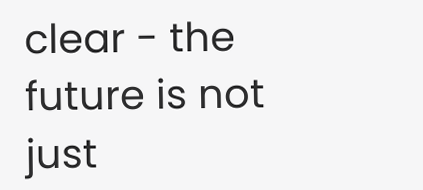clear - the future is not just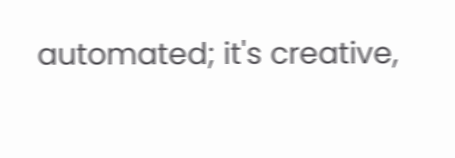automated; it's creative,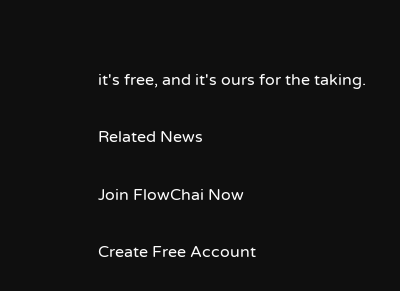it's free, and it's ours for the taking.

Related News

Join FlowChai Now

Create Free Account